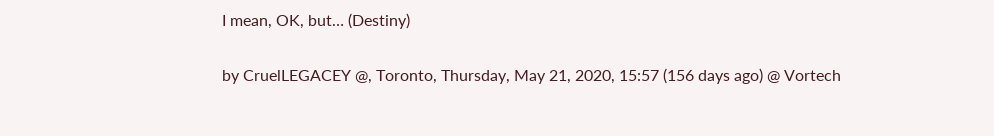I mean, OK, but… (Destiny)

by CruelLEGACEY @, Toronto, Thursday, May 21, 2020, 15:57 (156 days ago) @ Vortech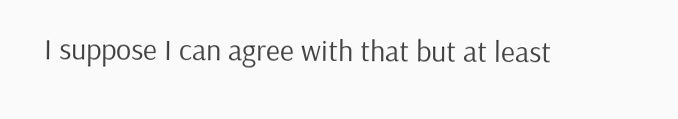I suppose I can agree with that but at least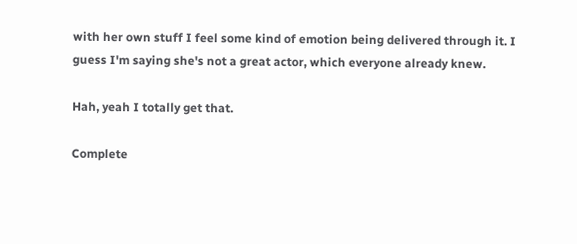with her own stuff I feel some kind of emotion being delivered through it. I guess I'm saying she's not a great actor, which everyone already knew.

Hah, yeah I totally get that.

Complete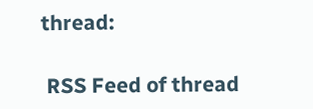thread:

 RSS Feed of thread